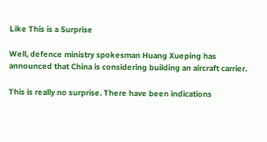Like This is a Surprise

Well, defence ministry spokesman Huang Xueping has announced that China is considering building an aircraft carrier.

This is really no surprise. There have been indications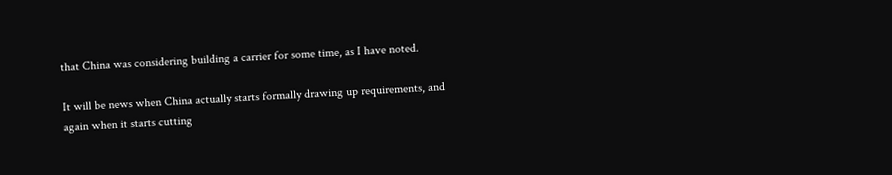that China was considering building a carrier for some time, as I have noted.

It will be news when China actually starts formally drawing up requirements, and again when it starts cutting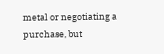metal or negotiating a purchase, but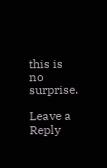this is no surprise.

Leave a Reply